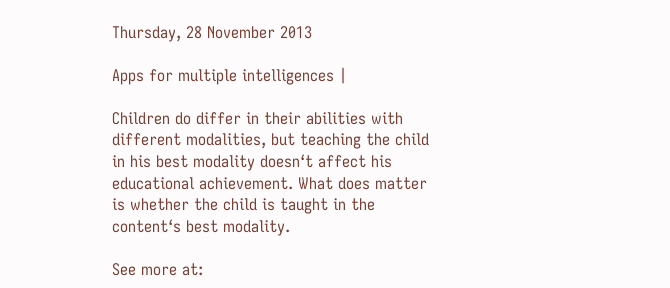Thursday, 28 November 2013

Apps for multiple intelligences |

Children do differ in their abilities with different modalities, but teaching the child in his best modality doesn‘t affect his educational achievement. What does matter is whether the child is taught in the content‘s best modality.

See more at: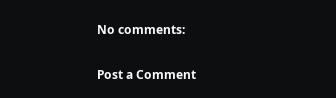No comments:

Post a Comment